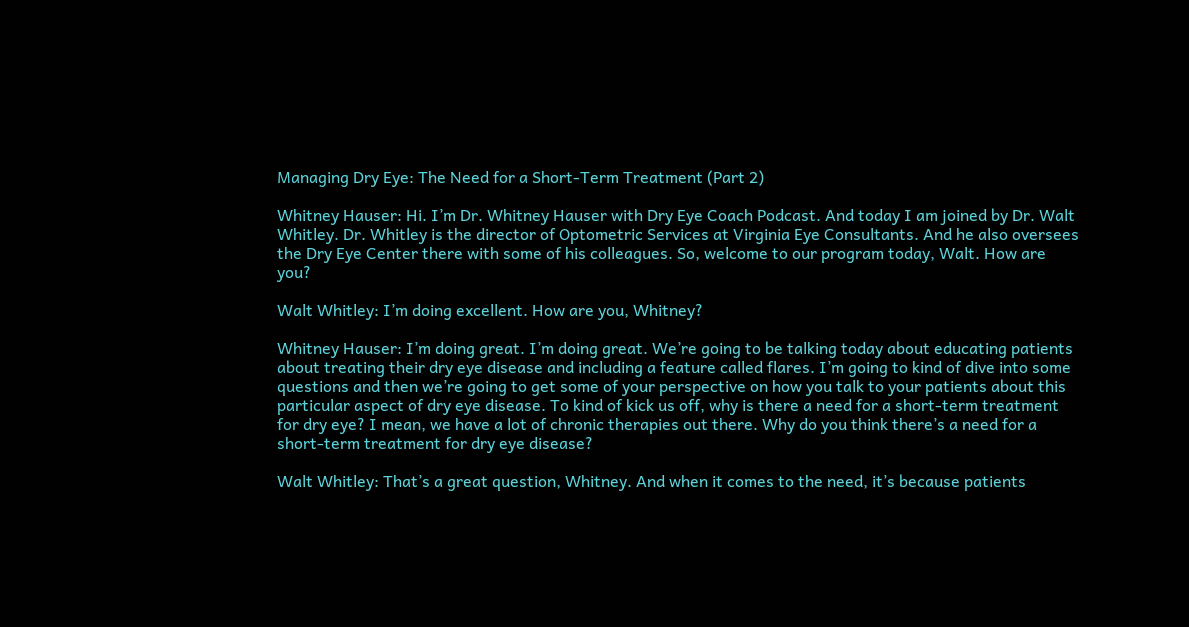Managing Dry Eye: The Need for a Short-Term Treatment (Part 2)

Whitney Hauser: Hi. I’m Dr. Whitney Hauser with Dry Eye Coach Podcast. And today I am joined by Dr. Walt Whitley. Dr. Whitley is the director of Optometric Services at Virginia Eye Consultants. And he also oversees the Dry Eye Center there with some of his colleagues. So, welcome to our program today, Walt. How are you?

Walt Whitley: I’m doing excellent. How are you, Whitney?

Whitney Hauser: I’m doing great. I’m doing great. We’re going to be talking today about educating patients about treating their dry eye disease and including a feature called flares. I’m going to kind of dive into some questions and then we’re going to get some of your perspective on how you talk to your patients about this particular aspect of dry eye disease. To kind of kick us off, why is there a need for a short-term treatment for dry eye? I mean, we have a lot of chronic therapies out there. Why do you think there’s a need for a short-term treatment for dry eye disease?

Walt Whitley: That’s a great question, Whitney. And when it comes to the need, it’s because patients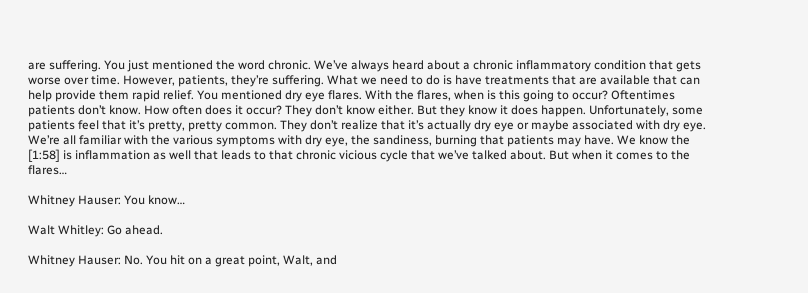are suffering. You just mentioned the word chronic. We’ve always heard about a chronic inflammatory condition that gets worse over time. However, patients, they’re suffering. What we need to do is have treatments that are available that can help provide them rapid relief. You mentioned dry eye flares. With the flares, when is this going to occur? Oftentimes patients don’t know. How often does it occur? They don’t know either. But they know it does happen. Unfortunately, some patients feel that it’s pretty, pretty common. They don’t realize that it’s actually dry eye or maybe associated with dry eye. We’re all familiar with the various symptoms with dry eye, the sandiness, burning that patients may have. We know the [1:58] is inflammation as well that leads to that chronic vicious cycle that we’ve talked about. But when it comes to the flares…

Whitney Hauser: You know…

Walt Whitley: Go ahead.

Whitney Hauser: No. You hit on a great point, Walt, and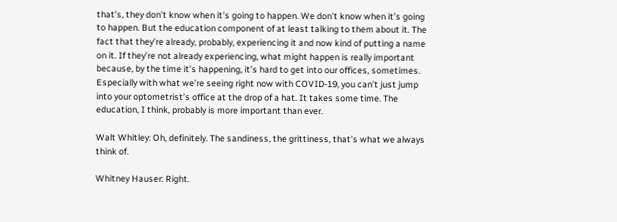that’s, they don’t know when it’s going to happen. We don’t know when it’s going to happen. But the education component of at least talking to them about it. The fact that they’re already, probably, experiencing it and now kind of putting a name on it. If they’re not already experiencing, what might happen is really important because, by the time it’s happening, it’s hard to get into our offices, sometimes. Especially with what we’re seeing right now with COVID-19, you can’t just jump into your optometrist’s office at the drop of a hat. It takes some time. The education, I think, probably is more important than ever.

Walt Whitley: Oh, definitely. The sandiness, the grittiness, that’s what we always think of.

Whitney Hauser: Right.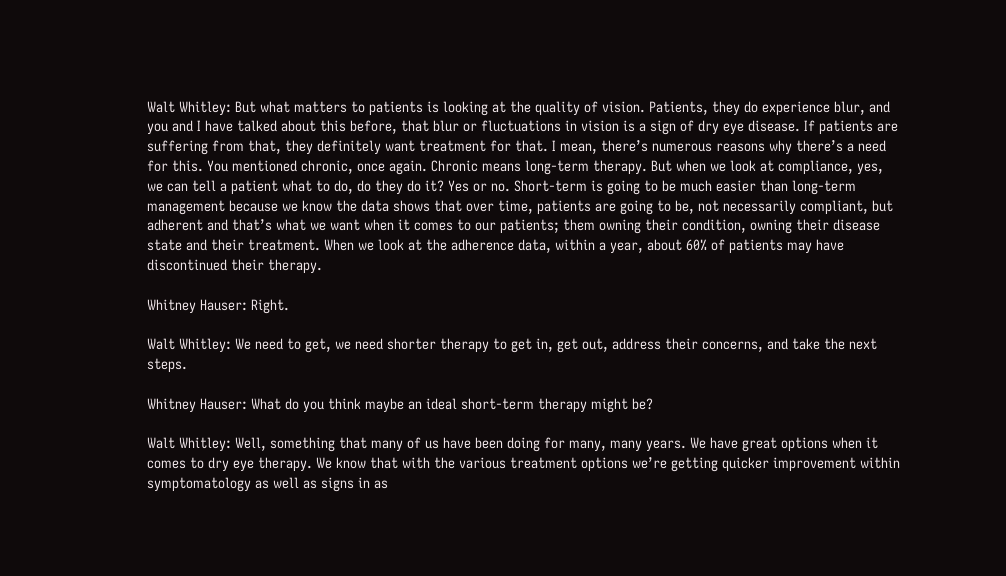Walt Whitley: But what matters to patients is looking at the quality of vision. Patients, they do experience blur, and you and I have talked about this before, that blur or fluctuations in vision is a sign of dry eye disease. If patients are suffering from that, they definitely want treatment for that. I mean, there’s numerous reasons why there’s a need for this. You mentioned chronic, once again. Chronic means long-term therapy. But when we look at compliance, yes, we can tell a patient what to do, do they do it? Yes or no. Short-term is going to be much easier than long-term management because we know the data shows that over time, patients are going to be, not necessarily compliant, but adherent and that’s what we want when it comes to our patients; them owning their condition, owning their disease state and their treatment. When we look at the adherence data, within a year, about 60% of patients may have discontinued their therapy.

Whitney Hauser: Right.

Walt Whitley: We need to get, we need shorter therapy to get in, get out, address their concerns, and take the next steps.

Whitney Hauser: What do you think maybe an ideal short-term therapy might be?

Walt Whitley: Well, something that many of us have been doing for many, many years. We have great options when it comes to dry eye therapy. We know that with the various treatment options we’re getting quicker improvement within symptomatology as well as signs in as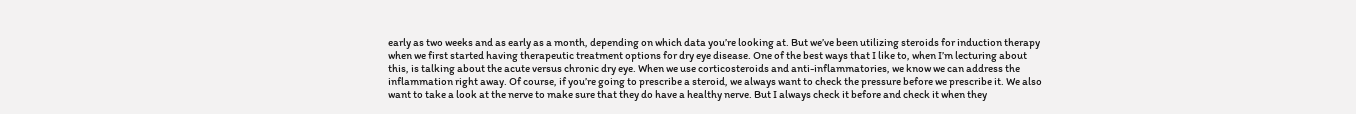early as two weeks and as early as a month, depending on which data you’re looking at. But we’ve been utilizing steroids for induction therapy when we first started having therapeutic treatment options for dry eye disease. One of the best ways that I like to, when I’m lecturing about this, is talking about the acute versus chronic dry eye. When we use corticosteroids and anti-inflammatories, we know we can address the inflammation right away. Of course, if you’re going to prescribe a steroid, we always want to check the pressure before we prescribe it. We also want to take a look at the nerve to make sure that they do have a healthy nerve. But I always check it before and check it when they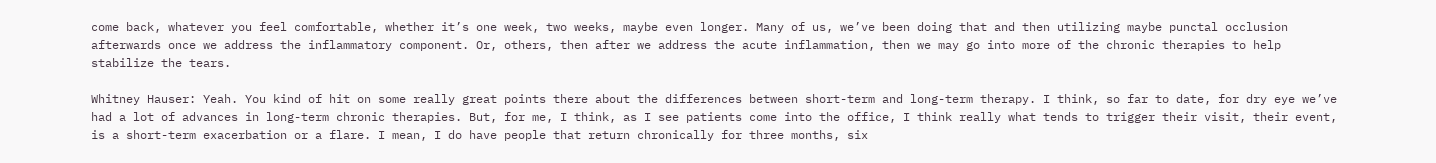come back, whatever you feel comfortable, whether it’s one week, two weeks, maybe even longer. Many of us, we’ve been doing that and then utilizing maybe punctal occlusion afterwards once we address the inflammatory component. Or, others, then after we address the acute inflammation, then we may go into more of the chronic therapies to help stabilize the tears.

Whitney Hauser: Yeah. You kind of hit on some really great points there about the differences between short-term and long-term therapy. I think, so far to date, for dry eye we’ve had a lot of advances in long-term chronic therapies. But, for me, I think, as I see patients come into the office, I think really what tends to trigger their visit, their event, is a short-term exacerbation or a flare. I mean, I do have people that return chronically for three months, six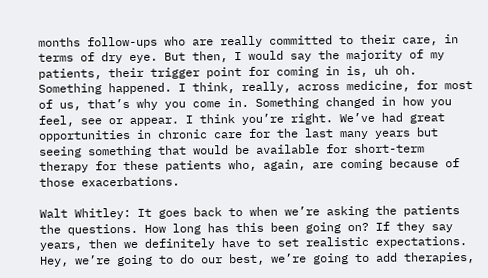months follow-ups who are really committed to their care, in terms of dry eye. But then, I would say the majority of my patients, their trigger point for coming in is, uh oh. Something happened. I think, really, across medicine, for most of us, that’s why you come in. Something changed in how you feel, see or appear. I think you’re right. We’ve had great opportunities in chronic care for the last many years but seeing something that would be available for short-term therapy for these patients who, again, are coming because of those exacerbations.

Walt Whitley: It goes back to when we’re asking the patients the questions. How long has this been going on? If they say years, then we definitely have to set realistic expectations. Hey, we’re going to do our best, we’re going to add therapies,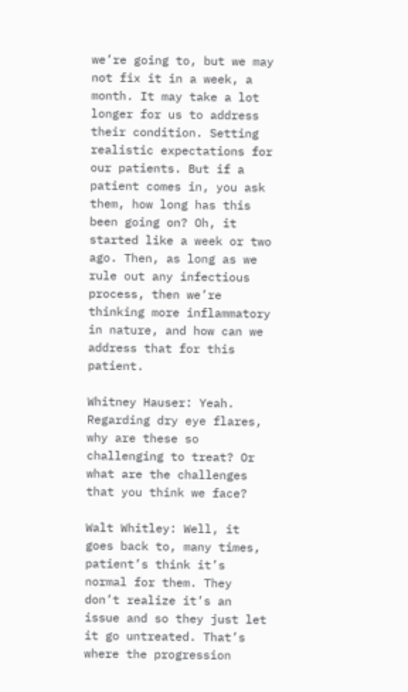we’re going to, but we may not fix it in a week, a month. It may take a lot longer for us to address their condition. Setting realistic expectations for our patients. But if a patient comes in, you ask them, how long has this been going on? Oh, it started like a week or two ago. Then, as long as we rule out any infectious process, then we’re thinking more inflammatory in nature, and how can we address that for this patient.

Whitney Hauser: Yeah. Regarding dry eye flares, why are these so challenging to treat? Or what are the challenges that you think we face?

Walt Whitley: Well, it goes back to, many times, patient’s think it’s normal for them. They don’t realize it’s an issue and so they just let it go untreated. That’s where the progression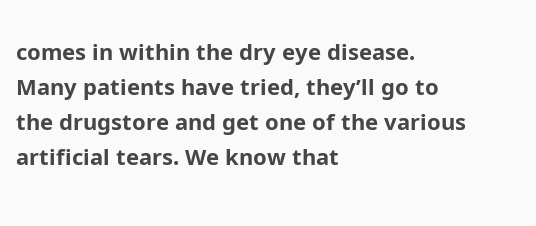comes in within the dry eye disease. Many patients have tried, they’ll go to the drugstore and get one of the various artificial tears. We know that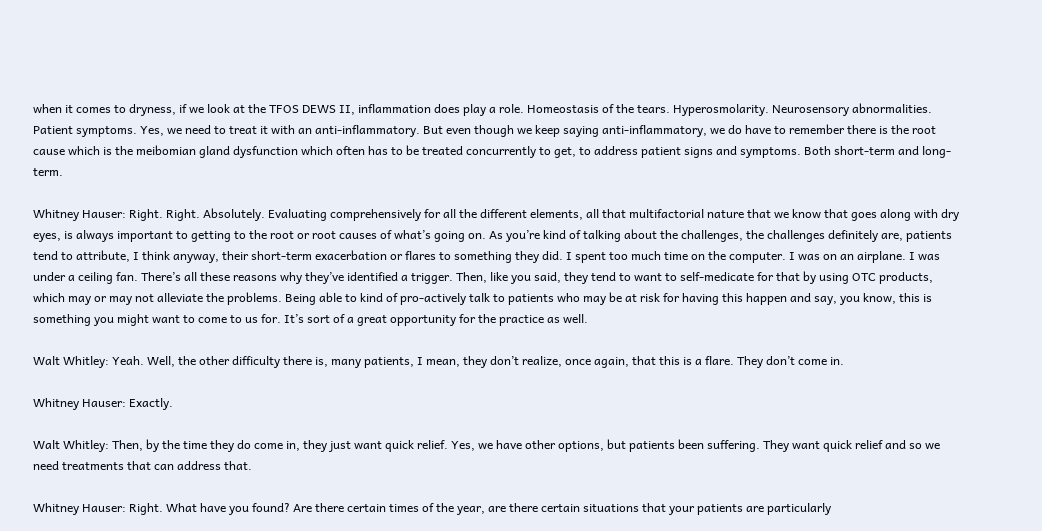when it comes to dryness, if we look at the TFOS DEWS II, inflammation does play a role. Homeostasis of the tears. Hyperosmolarity. Neurosensory abnormalities. Patient symptoms. Yes, we need to treat it with an anti-inflammatory. But even though we keep saying anti-inflammatory, we do have to remember there is the root cause which is the meibomian gland dysfunction which often has to be treated concurrently to get, to address patient signs and symptoms. Both short-term and long-term.

Whitney Hauser: Right. Right. Absolutely. Evaluating comprehensively for all the different elements, all that multifactorial nature that we know that goes along with dry eyes, is always important to getting to the root or root causes of what’s going on. As you’re kind of talking about the challenges, the challenges definitely are, patients tend to attribute, I think anyway, their short-term exacerbation or flares to something they did. I spent too much time on the computer. I was on an airplane. I was under a ceiling fan. There’s all these reasons why they’ve identified a trigger. Then, like you said, they tend to want to self-medicate for that by using OTC products, which may or may not alleviate the problems. Being able to kind of pro-actively talk to patients who may be at risk for having this happen and say, you know, this is something you might want to come to us for. It’s sort of a great opportunity for the practice as well.

Walt Whitley: Yeah. Well, the other difficulty there is, many patients, I mean, they don’t realize, once again, that this is a flare. They don’t come in.

Whitney Hauser: Exactly.

Walt Whitley: Then, by the time they do come in, they just want quick relief. Yes, we have other options, but patients been suffering. They want quick relief and so we need treatments that can address that.

Whitney Hauser: Right. What have you found? Are there certain times of the year, are there certain situations that your patients are particularly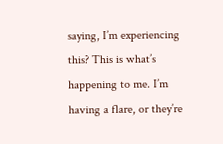saying, I’m experiencing this? This is what’s happening to me. I’m having a flare, or they’re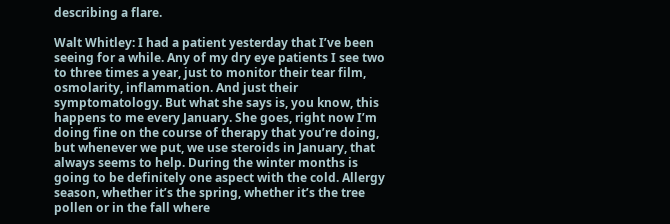describing a flare.

Walt Whitley: I had a patient yesterday that I’ve been seeing for a while. Any of my dry eye patients I see two to three times a year, just to monitor their tear film, osmolarity, inflammation. And just their symptomatology. But what she says is, you know, this happens to me every January. She goes, right now I’m doing fine on the course of therapy that you’re doing, but whenever we put, we use steroids in January, that always seems to help. During the winter months is going to be definitely one aspect with the cold. Allergy season, whether it’s the spring, whether it’s the tree pollen or in the fall where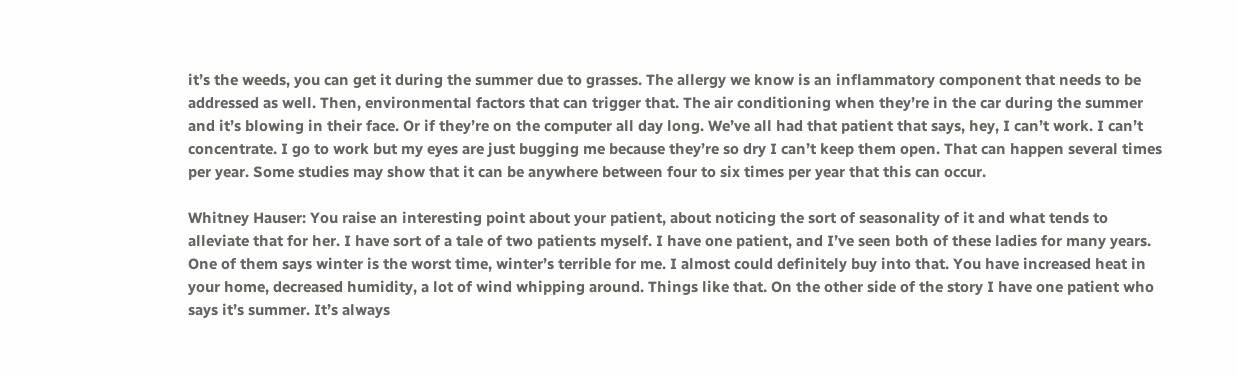it’s the weeds, you can get it during the summer due to grasses. The allergy we know is an inflammatory component that needs to be addressed as well. Then, environmental factors that can trigger that. The air conditioning when they’re in the car during the summer and it’s blowing in their face. Or if they’re on the computer all day long. We’ve all had that patient that says, hey, I can’t work. I can’t concentrate. I go to work but my eyes are just bugging me because they’re so dry I can’t keep them open. That can happen several times per year. Some studies may show that it can be anywhere between four to six times per year that this can occur.

Whitney Hauser: You raise an interesting point about your patient, about noticing the sort of seasonality of it and what tends to alleviate that for her. I have sort of a tale of two patients myself. I have one patient, and I’ve seen both of these ladies for many years. One of them says winter is the worst time, winter’s terrible for me. I almost could definitely buy into that. You have increased heat in your home, decreased humidity, a lot of wind whipping around. Things like that. On the other side of the story I have one patient who says it’s summer. It’s always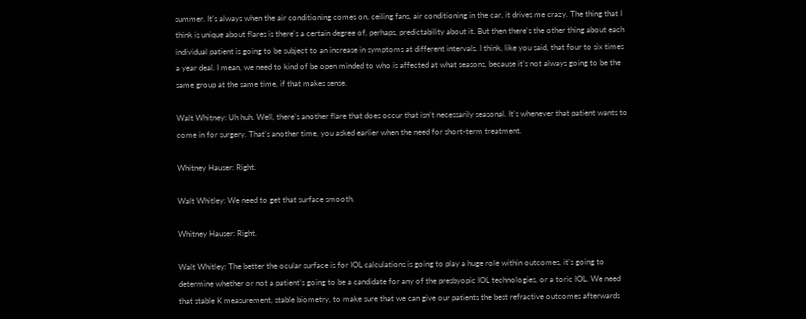summer. It’s always when the air conditioning comes on, ceiling fans, air conditioning in the car, it drives me crazy. The thing that I think is unique about flares is there’s a certain degree of, perhaps, predictability about it. But then there’s the other thing about each individual patient is going to be subject to an increase in symptoms at different intervals. I think, like you said, that four to six times a year deal. I mean, we need to kind of be open minded to who is affected at what seasons, because it’s not always going to be the same group at the same time, if that makes sense.

Walt Whitney: Uh huh. Well, there’s another flare that does occur that isn’t necessarily seasonal. It’s whenever that patient wants to come in for surgery. That’s another time, you asked earlier when the need for short-term treatment.

Whitney Hauser: Right.

Walt Whitley: We need to get that surface smooth.

Whitney Hauser: Right.

Walt Whitley: The better the ocular surface is for IOL calculations is going to play a huge role within outcomes, it’s going to determine whether or not a patient’s going to be a candidate for any of the presbyopic IOL technologies, or a toric IOL. We need that stable K measurement, stable biometry, to make sure that we can give our patients the best refractive outcomes afterwards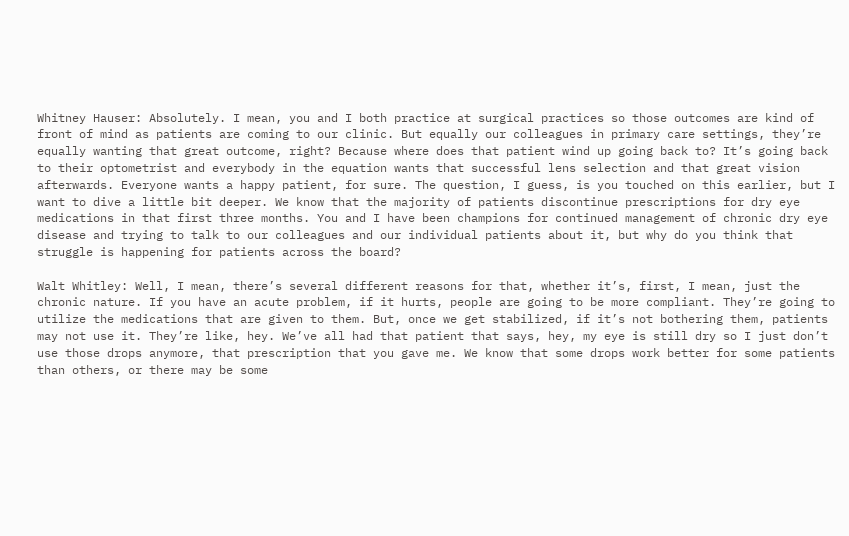Whitney Hauser: Absolutely. I mean, you and I both practice at surgical practices so those outcomes are kind of front of mind as patients are coming to our clinic. But equally our colleagues in primary care settings, they’re equally wanting that great outcome, right? Because where does that patient wind up going back to? It’s going back to their optometrist and everybody in the equation wants that successful lens selection and that great vision afterwards. Everyone wants a happy patient, for sure. The question, I guess, is you touched on this earlier, but I want to dive a little bit deeper. We know that the majority of patients discontinue prescriptions for dry eye medications in that first three months. You and I have been champions for continued management of chronic dry eye disease and trying to talk to our colleagues and our individual patients about it, but why do you think that struggle is happening for patients across the board?

Walt Whitley: Well, I mean, there’s several different reasons for that, whether it’s, first, I mean, just the chronic nature. If you have an acute problem, if it hurts, people are going to be more compliant. They’re going to utilize the medications that are given to them. But, once we get stabilized, if it’s not bothering them, patients may not use it. They’re like, hey. We’ve all had that patient that says, hey, my eye is still dry so I just don’t use those drops anymore, that prescription that you gave me. We know that some drops work better for some patients than others, or there may be some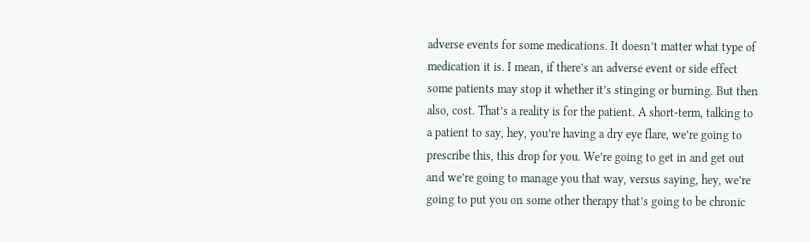adverse events for some medications. It doesn’t matter what type of medication it is. I mean, if there’s an adverse event or side effect some patients may stop it whether it’s stinging or burning. But then also, cost. That’s a reality is for the patient. A short-term, talking to a patient to say, hey, you’re having a dry eye flare, we’re going to prescribe this, this drop for you. We’re going to get in and get out and we’re going to manage you that way, versus saying, hey, we’re going to put you on some other therapy that’s going to be chronic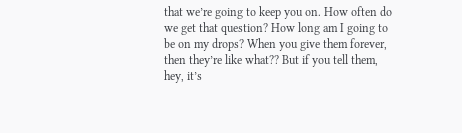that we’re going to keep you on. How often do we get that question? How long am I going to be on my drops? When you give them forever, then they’re like what?? But if you tell them, hey, it’s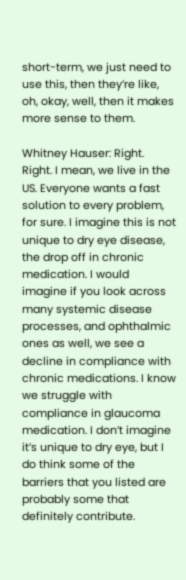short-term, we just need to use this, then they’re like, oh, okay, well, then it makes more sense to them.

Whitney Hauser: Right. Right. I mean, we live in the US. Everyone wants a fast solution to every problem, for sure. I imagine this is not unique to dry eye disease, the drop off in chronic medication. I would imagine if you look across many systemic disease processes, and ophthalmic ones as well, we see a decline in compliance with chronic medications. I know we struggle with compliance in glaucoma medication. I don’t imagine it’s unique to dry eye, but I do think some of the barriers that you listed are probably some that definitely contribute.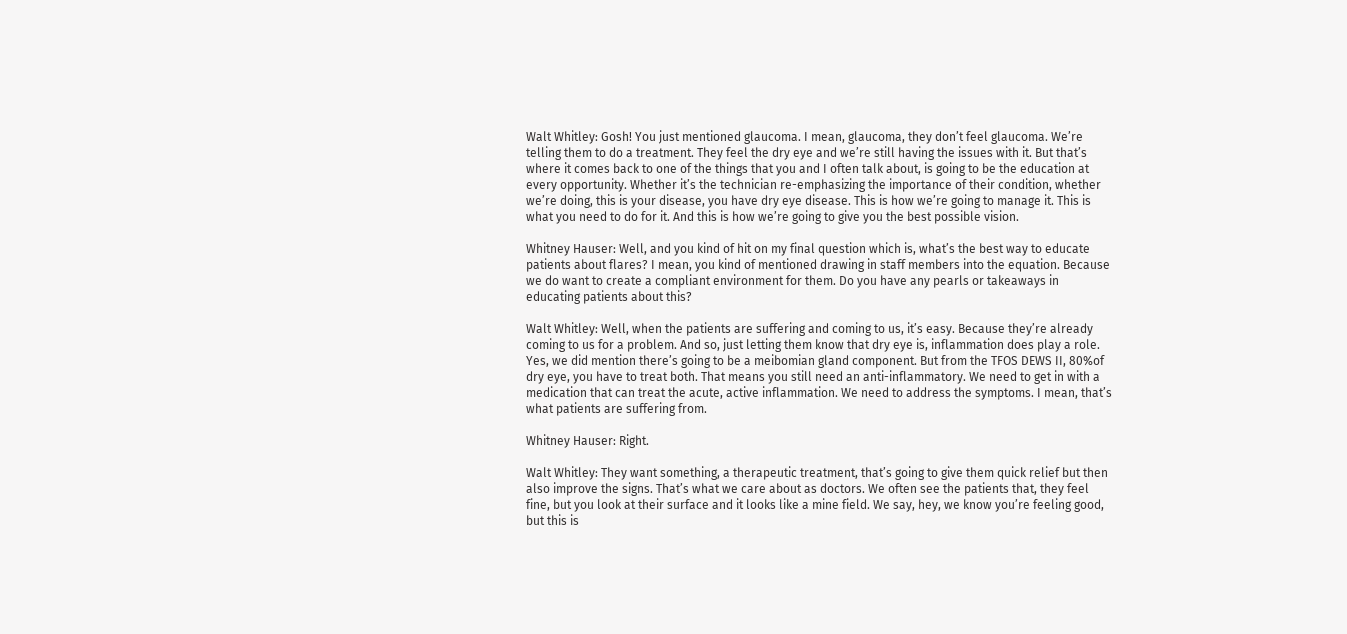Walt Whitley: Gosh! You just mentioned glaucoma. I mean, glaucoma, they don’t feel glaucoma. We’re telling them to do a treatment. They feel the dry eye and we’re still having the issues with it. But that’s where it comes back to one of the things that you and I often talk about, is going to be the education at every opportunity. Whether it’s the technician re-emphasizing the importance of their condition, whether we’re doing, this is your disease, you have dry eye disease. This is how we’re going to manage it. This is what you need to do for it. And this is how we’re going to give you the best possible vision.

Whitney Hauser: Well, and you kind of hit on my final question which is, what’s the best way to educate patients about flares? I mean, you kind of mentioned drawing in staff members into the equation. Because we do want to create a compliant environment for them. Do you have any pearls or takeaways in educating patients about this?

Walt Whitley: Well, when the patients are suffering and coming to us, it’s easy. Because they’re already coming to us for a problem. And so, just letting them know that dry eye is, inflammation does play a role. Yes, we did mention there’s going to be a meibomian gland component. But from the TFOS DEWS II, 80%of dry eye, you have to treat both. That means you still need an anti-inflammatory. We need to get in with a medication that can treat the acute, active inflammation. We need to address the symptoms. I mean, that’s what patients are suffering from.

Whitney Hauser: Right.

Walt Whitley: They want something, a therapeutic treatment, that’s going to give them quick relief but then also improve the signs. That’s what we care about as doctors. We often see the patients that, they feel fine, but you look at their surface and it looks like a mine field. We say, hey, we know you’re feeling good, but this is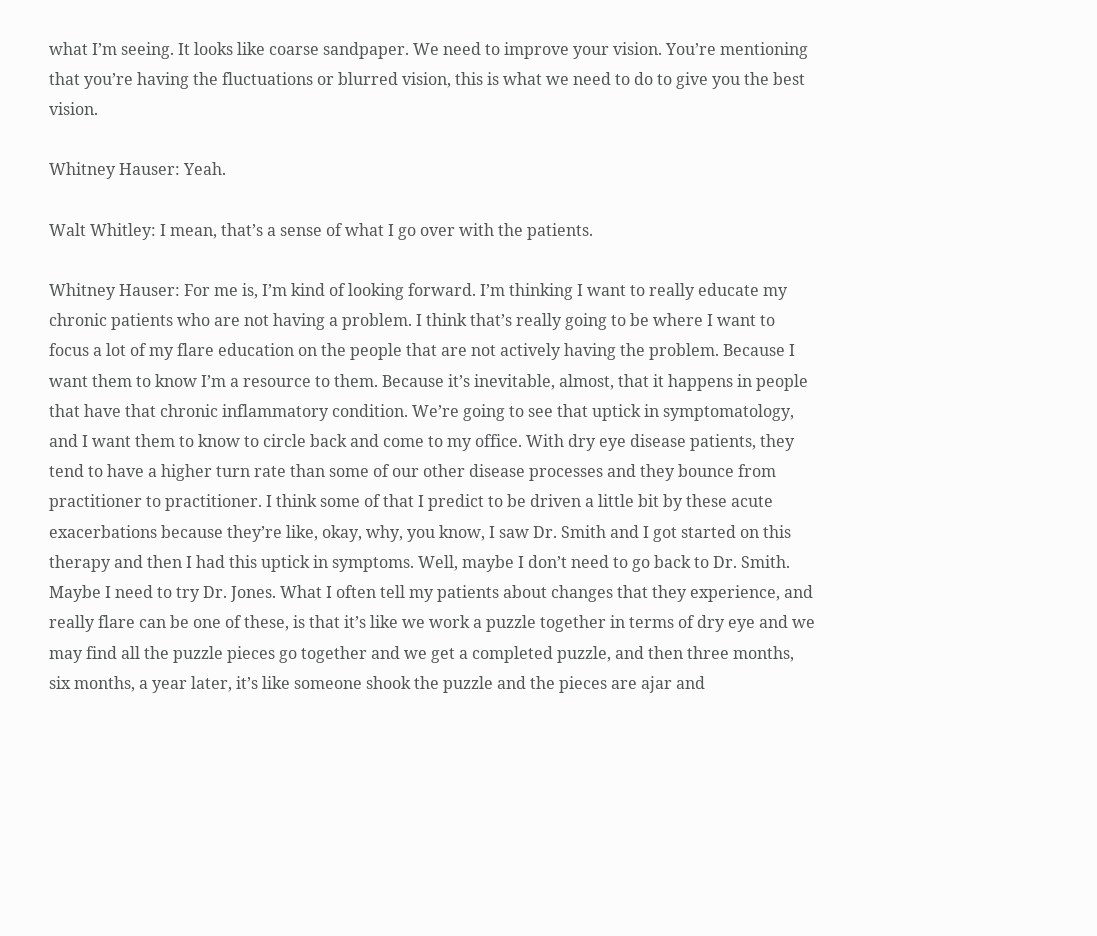what I’m seeing. It looks like coarse sandpaper. We need to improve your vision. You’re mentioning that you’re having the fluctuations or blurred vision, this is what we need to do to give you the best vision.

Whitney Hauser: Yeah.

Walt Whitley: I mean, that’s a sense of what I go over with the patients.

Whitney Hauser: For me is, I’m kind of looking forward. I’m thinking I want to really educate my chronic patients who are not having a problem. I think that’s really going to be where I want to focus a lot of my flare education on the people that are not actively having the problem. Because I want them to know I’m a resource to them. Because it’s inevitable, almost, that it happens in people that have that chronic inflammatory condition. We’re going to see that uptick in symptomatology, and I want them to know to circle back and come to my office. With dry eye disease patients, they tend to have a higher turn rate than some of our other disease processes and they bounce from practitioner to practitioner. I think some of that I predict to be driven a little bit by these acute exacerbations because they’re like, okay, why, you know, I saw Dr. Smith and I got started on this therapy and then I had this uptick in symptoms. Well, maybe I don’t need to go back to Dr. Smith. Maybe I need to try Dr. Jones. What I often tell my patients about changes that they experience, and really flare can be one of these, is that it’s like we work a puzzle together in terms of dry eye and we may find all the puzzle pieces go together and we get a completed puzzle, and then three months, six months, a year later, it’s like someone shook the puzzle and the pieces are ajar and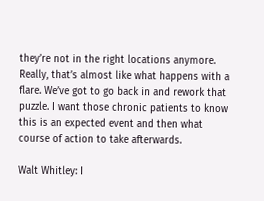they’re not in the right locations anymore. Really, that’s almost like what happens with a flare. We’ve got to go back in and rework that puzzle. I want those chronic patients to know this is an expected event and then what course of action to take afterwards.

Walt Whitley: I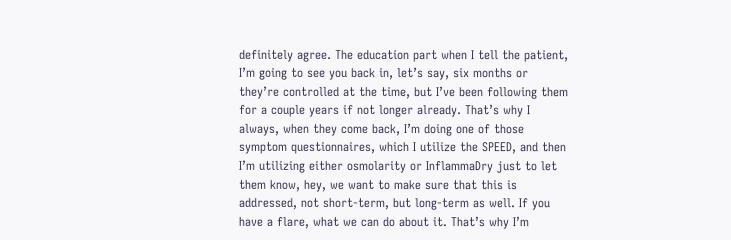definitely agree. The education part when I tell the patient, I’m going to see you back in, let’s say, six months or they’re controlled at the time, but I’ve been following them for a couple years if not longer already. That’s why I always, when they come back, I’m doing one of those symptom questionnaires, which I utilize the SPEED, and then I’m utilizing either osmolarity or InflammaDry just to let them know, hey, we want to make sure that this is addressed, not short-term, but long-term as well. If you have a flare, what we can do about it. That’s why I’m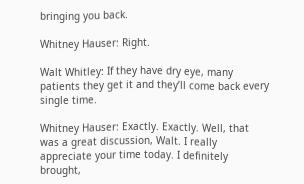bringing you back.

Whitney Hauser: Right.

Walt Whitley: If they have dry eye, many patients they get it and they’ll come back every single time.

Whitney Hauser: Exactly. Exactly. Well, that was a great discussion, Walt. I really appreciate your time today. I definitely brought,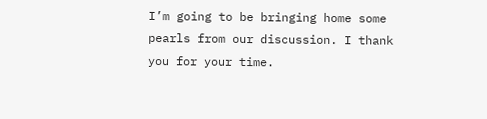I’m going to be bringing home some pearls from our discussion. I thank you for your time.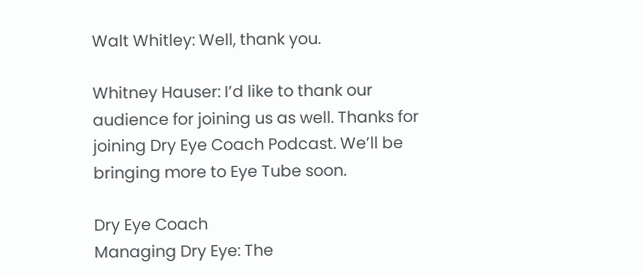Walt Whitley: Well, thank you.

Whitney Hauser: I’d like to thank our audience for joining us as well. Thanks for joining Dry Eye Coach Podcast. We’ll be bringing more to Eye Tube soon.

Dry Eye Coach
Managing Dry Eye: The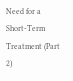Need for a Short-Term Treatment (Part 2)